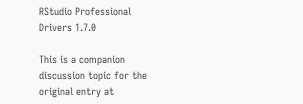RStudio Professional Drivers 1.7.0

This is a companion discussion topic for the original entry at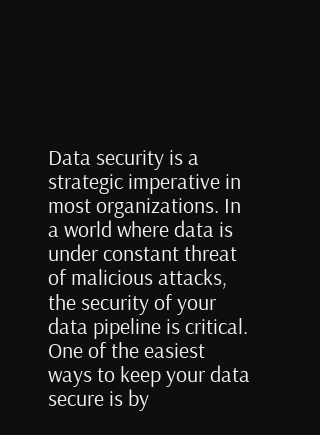Data security is a strategic imperative in most organizations. In a world where data is under constant threat of malicious attacks, the security of your data pipeline is critical. One of the easiest ways to keep your data secure is by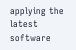applying the latest software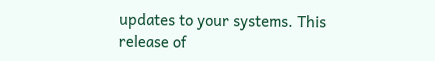updates to your systems. This release of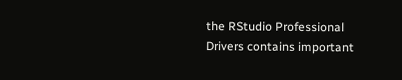the RStudio Professional Drivers contains important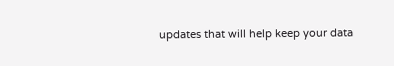updates that will help keep your data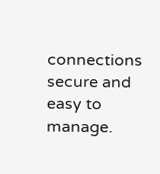connections secure and easy to manage.